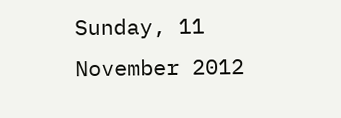Sunday, 11 November 2012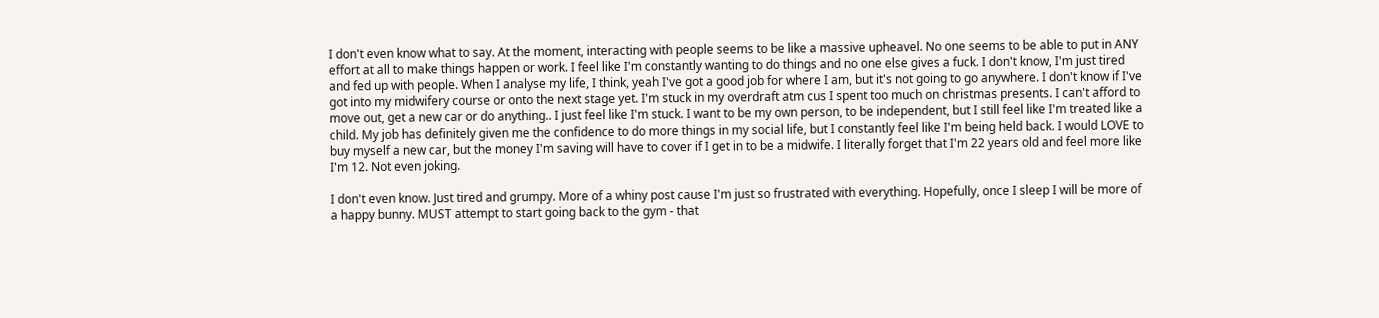I don't even know what to say. At the moment, interacting with people seems to be like a massive upheavel. No one seems to be able to put in ANY effort at all to make things happen or work. I feel like I'm constantly wanting to do things and no one else gives a fuck. I don't know, I'm just tired and fed up with people. When I analyse my life, I think, yeah I've got a good job for where I am, but it's not going to go anywhere. I don't know if I've got into my midwifery course or onto the next stage yet. I'm stuck in my overdraft atm cus I spent too much on christmas presents. I can't afford to move out, get a new car or do anything.. I just feel like I'm stuck. I want to be my own person, to be independent, but I still feel like I'm treated like a child. My job has definitely given me the confidence to do more things in my social life, but I constantly feel like I'm being held back. I would LOVE to buy myself a new car, but the money I'm saving will have to cover if I get in to be a midwife. I literally forget that I'm 22 years old and feel more like I'm 12. Not even joking.

I don't even know. Just tired and grumpy. More of a whiny post cause I'm just so frustrated with everything. Hopefully, once I sleep I will be more of a happy bunny. MUST attempt to start going back to the gym - that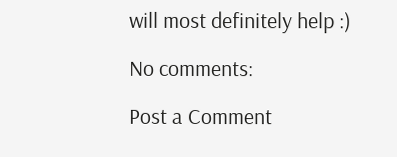will most definitely help :)

No comments:

Post a Comment